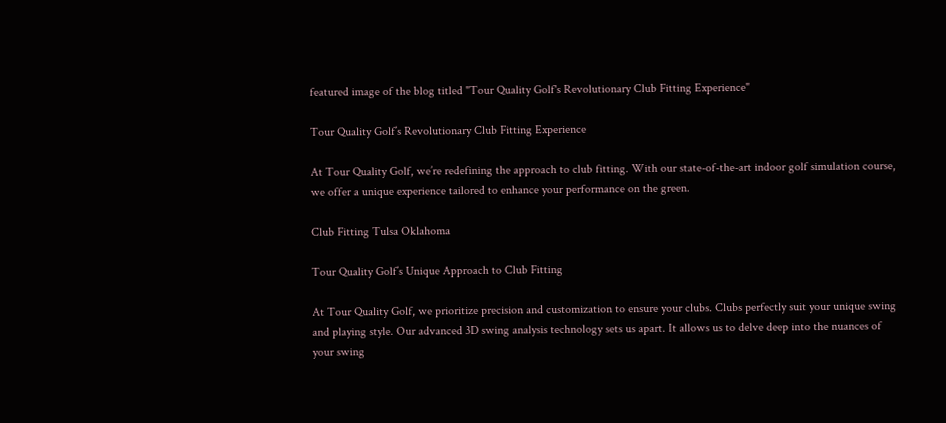featured image of the blog titled "Tour Quality Golf's Revolutionary Club Fitting Experience"

Tour Quality Golf’s Revolutionary Club Fitting Experience

At Tour Quality Golf, we’re redefining the approach to club fitting. With our state-of-the-art indoor golf simulation course, we offer a unique experience tailored to enhance your performance on the green.

Club Fitting Tulsa Oklahoma

Tour Quality Golf’s Unique Approach to Club Fitting

At Tour Quality Golf, we prioritize precision and customization to ensure your clubs. Clubs perfectly suit your unique swing and playing style. Our advanced 3D swing analysis technology sets us apart. It allows us to delve deep into the nuances of your swing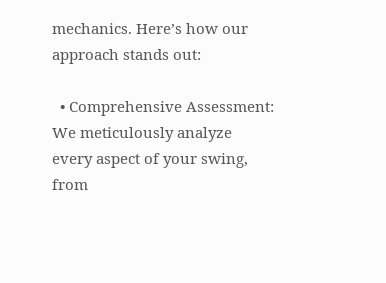mechanics. Here’s how our approach stands out:

  • Comprehensive Assessment: We meticulously analyze every aspect of your swing, from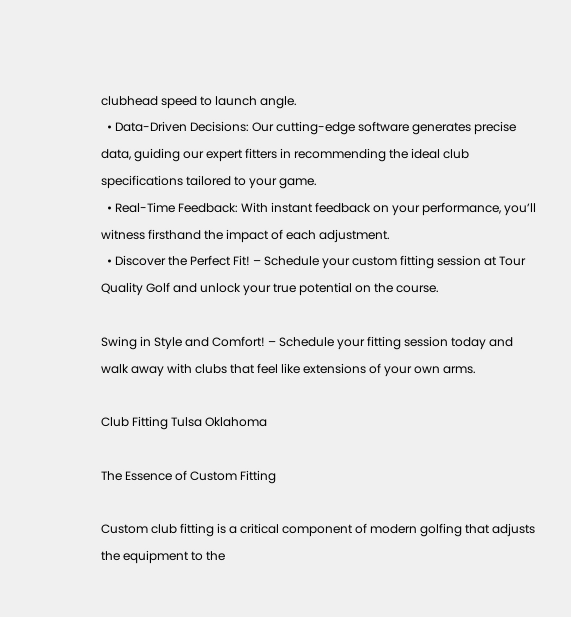clubhead speed to launch angle.
  • Data-Driven Decisions: Our cutting-edge software generates precise data, guiding our expert fitters in recommending the ideal club specifications tailored to your game.
  • Real-Time Feedback: With instant feedback on your performance, you’ll witness firsthand the impact of each adjustment.
  • Discover the Perfect Fit! – Schedule your custom fitting session at Tour Quality Golf and unlock your true potential on the course.

Swing in Style and Comfort! – Schedule your fitting session today and walk away with clubs that feel like extensions of your own arms.

Club Fitting Tulsa Oklahoma

The Essence of Custom Fitting

Custom club fitting is a critical component of modern golfing that adjusts the equipment to the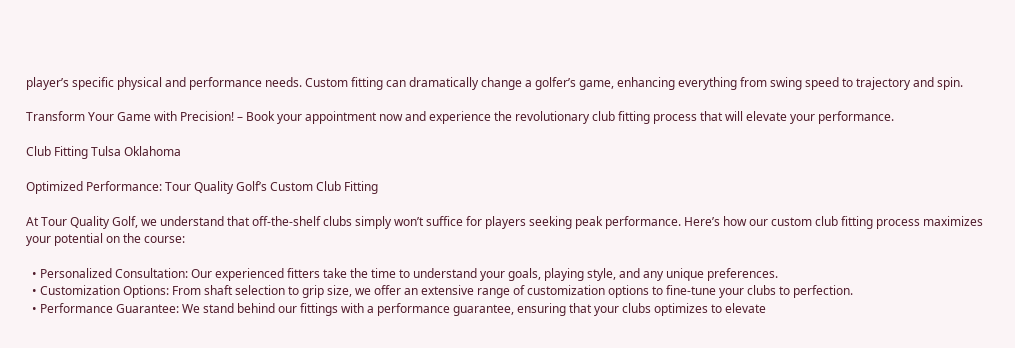player’s specific physical and performance needs. Custom fitting can dramatically change a golfer’s game, enhancing everything from swing speed to trajectory and spin.

Transform Your Game with Precision! – Book your appointment now and experience the revolutionary club fitting process that will elevate your performance.

Club Fitting Tulsa Oklahoma

Optimized Performance: Tour Quality Golf’s Custom Club Fitting

At Tour Quality Golf, we understand that off-the-shelf clubs simply won’t suffice for players seeking peak performance. Here’s how our custom club fitting process maximizes your potential on the course:

  • Personalized Consultation: Our experienced fitters take the time to understand your goals, playing style, and any unique preferences.
  • Customization Options: From shaft selection to grip size, we offer an extensive range of customization options to fine-tune your clubs to perfection.
  • Performance Guarantee: We stand behind our fittings with a performance guarantee, ensuring that your clubs optimizes to elevate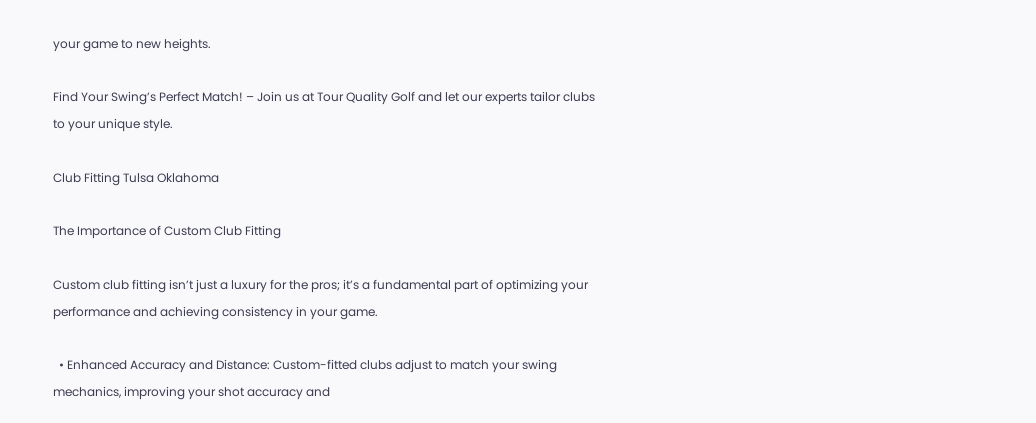your game to new heights.

Find Your Swing’s Perfect Match! – Join us at Tour Quality Golf and let our experts tailor clubs to your unique style.

Club Fitting Tulsa Oklahoma

The Importance of Custom Club Fitting

Custom club fitting isn’t just a luxury for the pros; it’s a fundamental part of optimizing your performance and achieving consistency in your game.

  • Enhanced Accuracy and Distance: Custom-fitted clubs adjust to match your swing mechanics, improving your shot accuracy and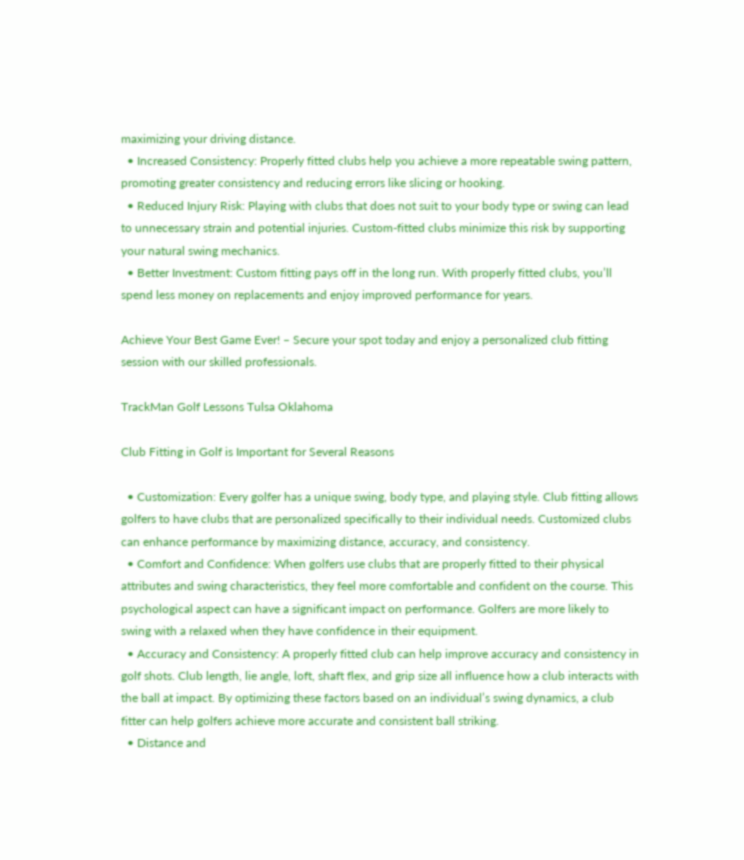maximizing your driving distance.
  • Increased Consistency: Properly fitted clubs help you achieve a more repeatable swing pattern, promoting greater consistency and reducing errors like slicing or hooking.
  • Reduced Injury Risk: Playing with clubs that does not suit to your body type or swing can lead to unnecessary strain and potential injuries. Custom-fitted clubs minimize this risk by supporting your natural swing mechanics.
  • Better Investment: Custom fitting pays off in the long run. With properly fitted clubs, you’ll spend less money on replacements and enjoy improved performance for years.

Achieve Your Best Game Ever! – Secure your spot today and enjoy a personalized club fitting session with our skilled professionals.

TrackMan Golf Lessons Tulsa Oklahoma

Club Fitting in Golf is Important for Several Reasons

  • Customization: Every golfer has a unique swing, body type, and playing style. Club fitting allows golfers to have clubs that are personalized specifically to their individual needs. Customized clubs can enhance performance by maximizing distance, accuracy, and consistency.
  • Comfort and Confidence: When golfers use clubs that are properly fitted to their physical attributes and swing characteristics, they feel more comfortable and confident on the course. This psychological aspect can have a significant impact on performance. Golfers are more likely to swing with a relaxed when they have confidence in their equipment.
  • Accuracy and Consistency: A properly fitted club can help improve accuracy and consistency in golf shots. Club length, lie angle, loft, shaft flex, and grip size all influence how a club interacts with the ball at impact. By optimizing these factors based on an individual’s swing dynamics, a club fitter can help golfers achieve more accurate and consistent ball striking.
  • Distance and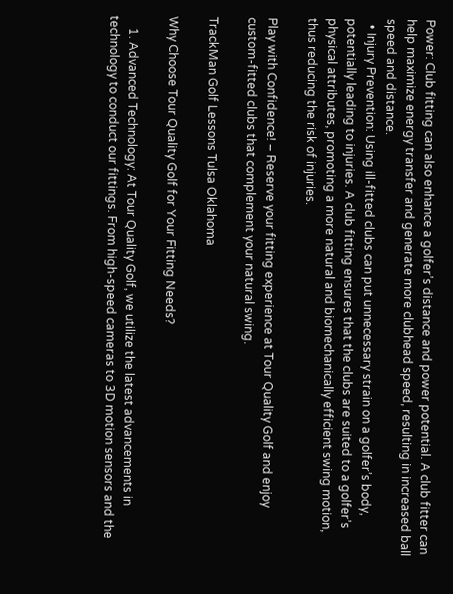Power: Club fitting can also enhance a golfer’s distance and power potential. A club fitter can help maximize energy transfer and generate more clubhead speed, resulting in increased ball speed and distance.
  • Injury Prevention: Using ill-fitted clubs can put unnecessary strain on a golfer’s body, potentially leading to injuries. A club fitting ensures that the clubs are suited to a golfer’s physical attributes, promoting a more natural and biomechanically efficient swing motion, thus reducing the risk of injuries.

Play with Confidence! – Reserve your fitting experience at Tour Quality Golf and enjoy custom-fitted clubs that complement your natural swing.

TrackMan Golf Lessons Tulsa Oklahoma

Why Choose Tour Quality Golf for Your Fitting Needs?

    1. Advanced Technology: At Tour Quality Golf, we utilize the latest advancements in technology to conduct our fittings. From high-speed cameras to 3D motion sensors and the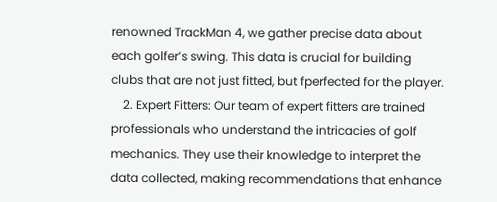renowned TrackMan 4, we gather precise data about each golfer’s swing. This data is crucial for building clubs that are not just fitted, but fperfected for the player.
    2. Expert Fitters: Our team of expert fitters are trained professionals who understand the intricacies of golf mechanics. They use their knowledge to interpret the data collected, making recommendations that enhance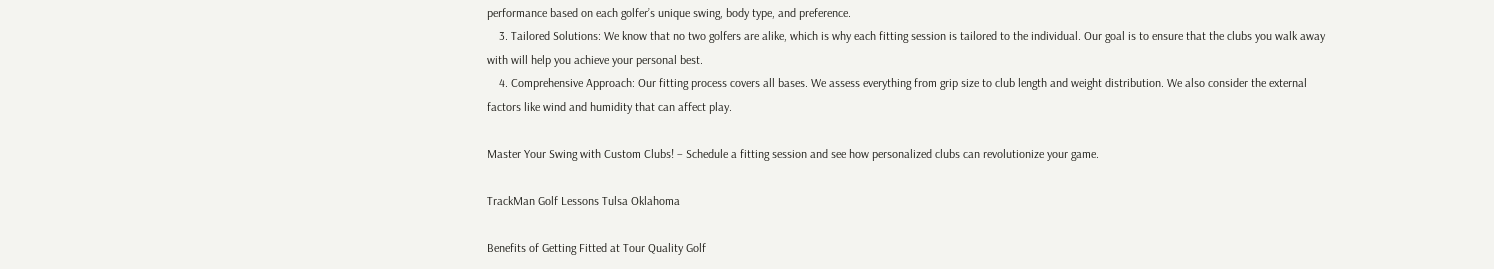performance based on each golfer’s unique swing, body type, and preference.
    3. Tailored Solutions: We know that no two golfers are alike, which is why each fitting session is tailored to the individual. Our goal is to ensure that the clubs you walk away with will help you achieve your personal best.
    4. Comprehensive Approach: Our fitting process covers all bases. We assess everything from grip size to club length and weight distribution. We also consider the external factors like wind and humidity that can affect play.

Master Your Swing with Custom Clubs! – Schedule a fitting session and see how personalized clubs can revolutionize your game.

TrackMan Golf Lessons Tulsa Oklahoma

Benefits of Getting Fitted at Tour Quality Golf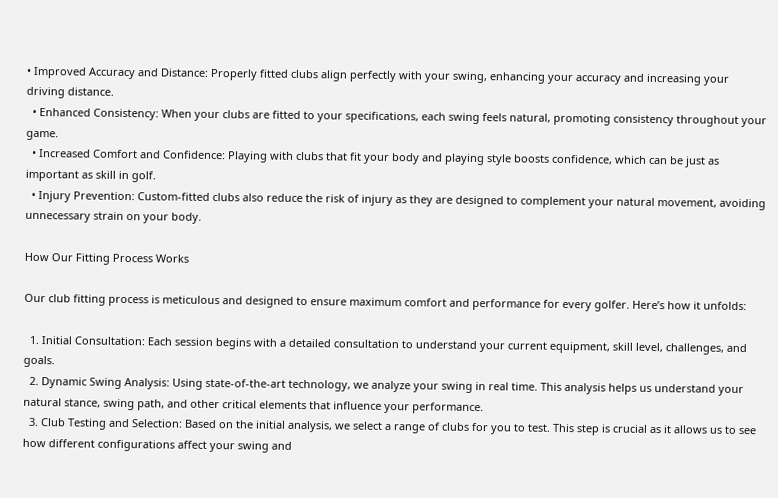• Improved Accuracy and Distance: Properly fitted clubs align perfectly with your swing, enhancing your accuracy and increasing your driving distance.
  • Enhanced Consistency: When your clubs are fitted to your specifications, each swing feels natural, promoting consistency throughout your game.
  • Increased Comfort and Confidence: Playing with clubs that fit your body and playing style boosts confidence, which can be just as important as skill in golf.
  • Injury Prevention: Custom-fitted clubs also reduce the risk of injury as they are designed to complement your natural movement, avoiding unnecessary strain on your body.

How Our Fitting Process Works

Our club fitting process is meticulous and designed to ensure maximum comfort and performance for every golfer. Here’s how it unfolds:

  1. Initial Consultation: Each session begins with a detailed consultation to understand your current equipment, skill level, challenges, and goals.
  2. Dynamic Swing Analysis: Using state-of-the-art technology, we analyze your swing in real time. This analysis helps us understand your natural stance, swing path, and other critical elements that influence your performance.
  3. Club Testing and Selection: Based on the initial analysis, we select a range of clubs for you to test. This step is crucial as it allows us to see how different configurations affect your swing and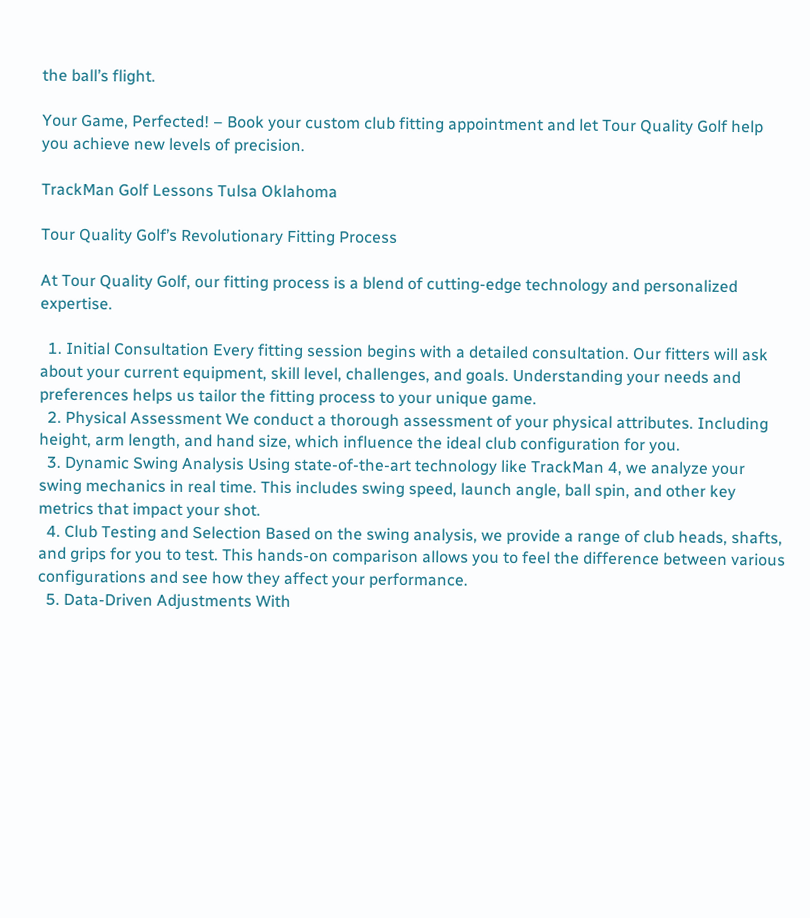the ball’s flight.

Your Game, Perfected! – Book your custom club fitting appointment and let Tour Quality Golf help you achieve new levels of precision.

TrackMan Golf Lessons Tulsa Oklahoma

Tour Quality Golf’s Revolutionary Fitting Process

At Tour Quality Golf, our fitting process is a blend of cutting-edge technology and personalized expertise.

  1. Initial Consultation Every fitting session begins with a detailed consultation. Our fitters will ask about your current equipment, skill level, challenges, and goals. Understanding your needs and preferences helps us tailor the fitting process to your unique game.
  2. Physical Assessment We conduct a thorough assessment of your physical attributes. Including height, arm length, and hand size, which influence the ideal club configuration for you.
  3. Dynamic Swing Analysis Using state-of-the-art technology like TrackMan 4, we analyze your swing mechanics in real time. This includes swing speed, launch angle, ball spin, and other key metrics that impact your shot.
  4. Club Testing and Selection Based on the swing analysis, we provide a range of club heads, shafts, and grips for you to test. This hands-on comparison allows you to feel the difference between various configurations and see how they affect your performance.
  5. Data-Driven Adjustments With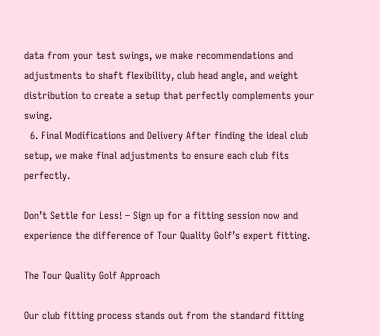data from your test swings, we make recommendations and adjustments to shaft flexibility, club head angle, and weight distribution to create a setup that perfectly complements your swing.
  6. Final Modifications and Delivery After finding the ideal club setup, we make final adjustments to ensure each club fits perfectly.

Don’t Settle for Less! – Sign up for a fitting session now and experience the difference of Tour Quality Golf’s expert fitting.

The Tour Quality Golf Approach

Our club fitting process stands out from the standard fitting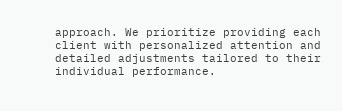approach. We prioritize providing each client with personalized attention and detailed adjustments tailored to their individual performance.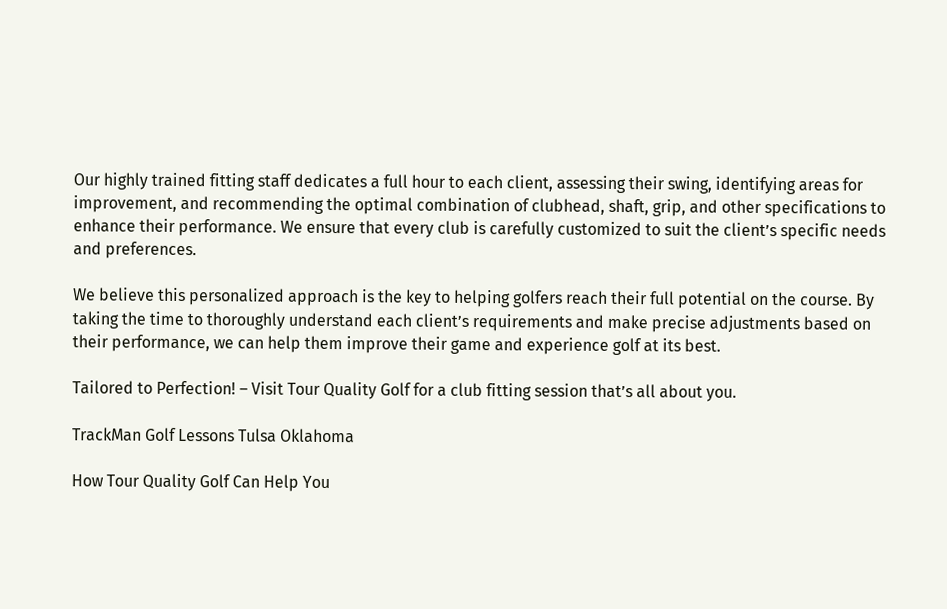Our highly trained fitting staff dedicates a full hour to each client, assessing their swing, identifying areas for improvement, and recommending the optimal combination of clubhead, shaft, grip, and other specifications to enhance their performance. We ensure that every club is carefully customized to suit the client’s specific needs and preferences.

We believe this personalized approach is the key to helping golfers reach their full potential on the course. By taking the time to thoroughly understand each client’s requirements and make precise adjustments based on their performance, we can help them improve their game and experience golf at its best.

Tailored to Perfection! – Visit Tour Quality Golf for a club fitting session that’s all about you.

TrackMan Golf Lessons Tulsa Oklahoma

How Tour Quality Golf Can Help You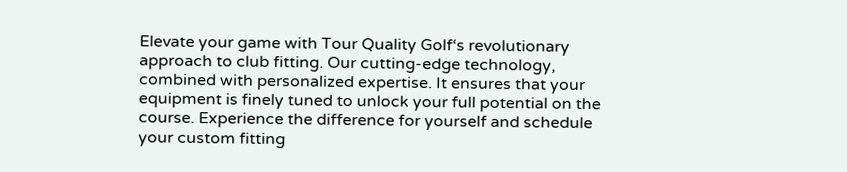Elevate your game with Tour Quality Golf‘s revolutionary approach to club fitting. Our cutting-edge technology, combined with personalized expertise. It ensures that your equipment is finely tuned to unlock your full potential on the course. Experience the difference for yourself and schedule your custom fitting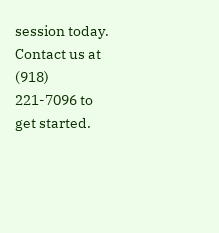session today. Contact us at (918) 221-7096 to get started.